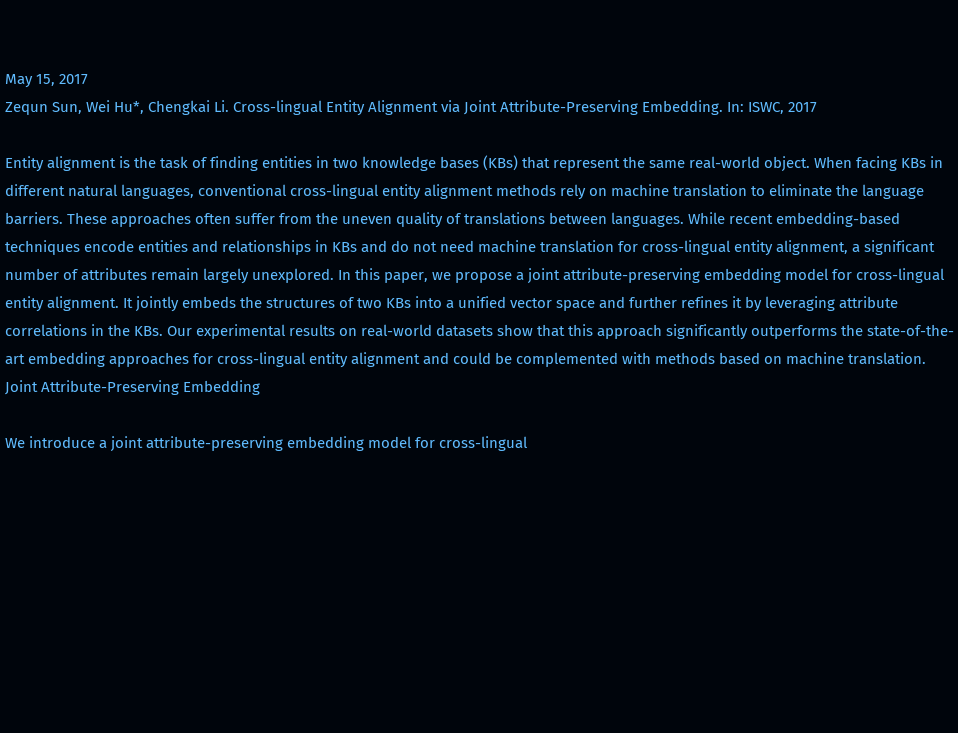May 15, 2017
Zequn Sun, Wei Hu*, Chengkai Li. Cross-lingual Entity Alignment via Joint Attribute-Preserving Embedding. In: ISWC, 2017

Entity alignment is the task of finding entities in two knowledge bases (KBs) that represent the same real-world object. When facing KBs in different natural languages, conventional cross-lingual entity alignment methods rely on machine translation to eliminate the language barriers. These approaches often suffer from the uneven quality of translations between languages. While recent embedding-based techniques encode entities and relationships in KBs and do not need machine translation for cross-lingual entity alignment, a significant number of attributes remain largely unexplored. In this paper, we propose a joint attribute-preserving embedding model for cross-lingual entity alignment. It jointly embeds the structures of two KBs into a unified vector space and further refines it by leveraging attribute correlations in the KBs. Our experimental results on real-world datasets show that this approach significantly outperforms the state-of-the-art embedding approaches for cross-lingual entity alignment and could be complemented with methods based on machine translation.
Joint Attribute-Preserving Embedding

We introduce a joint attribute-preserving embedding model for cross-lingual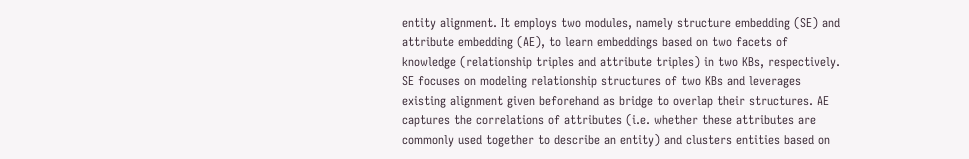entity alignment. It employs two modules, namely structure embedding (SE) and attribute embedding (AE), to learn embeddings based on two facets of knowledge (relationship triples and attribute triples) in two KBs, respectively. SE focuses on modeling relationship structures of two KBs and leverages existing alignment given beforehand as bridge to overlap their structures. AE captures the correlations of attributes (i.e. whether these attributes are commonly used together to describe an entity) and clusters entities based on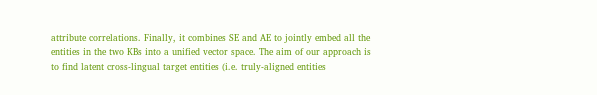attribute correlations. Finally, it combines SE and AE to jointly embed all the entities in the two KBs into a unified vector space. The aim of our approach is to find latent cross-lingual target entities (i.e. truly-aligned entities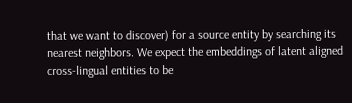that we want to discover) for a source entity by searching its nearest neighbors. We expect the embeddings of latent aligned cross-lingual entities to be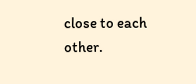close to each other.